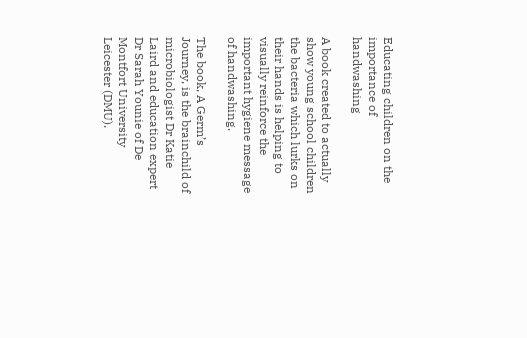Educating children on the importance of handwashing

A book created to actually show young school children the bacteria which lurks on their hands is helping to visually reinforce the important hygiene message of handwashing.

The book, A Germ’s Journey, is the brainchild of microbiologist Dr Katie Laird and education expert Dr Sarah Younie of De Montfort University Leicester (DMU).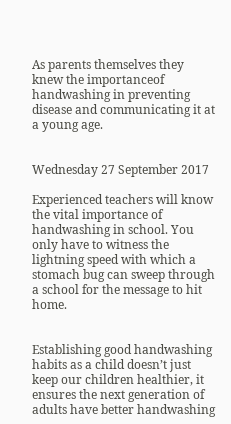As parents themselves they knew the importanceof handwashing in preventing disease and communicating it at a young age.


Wednesday 27 September 2017

Experienced teachers will know the vital importance of handwashing in school. You only have to witness the lightning speed with which a stomach bug can sweep through a school for the message to hit home.


Establishing good handwashing habits as a child doesn’t just keep our children healthier, it ensures the next generation of adults have better handwashing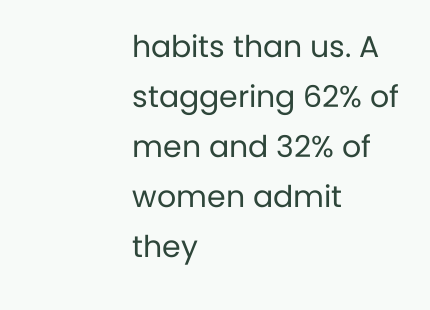habits than us. A staggering 62% of men and 32% of women admit they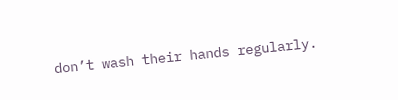don’t wash their hands regularly.